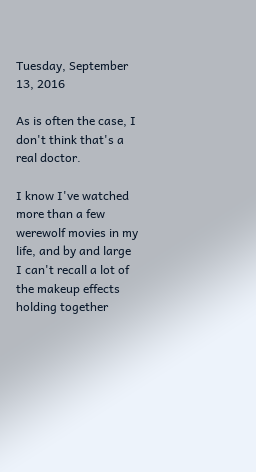Tuesday, September 13, 2016

As is often the case, I don't think that's a real doctor.

I know I've watched more than a few werewolf movies in my life, and by and large I can't recall a lot of the makeup effects holding together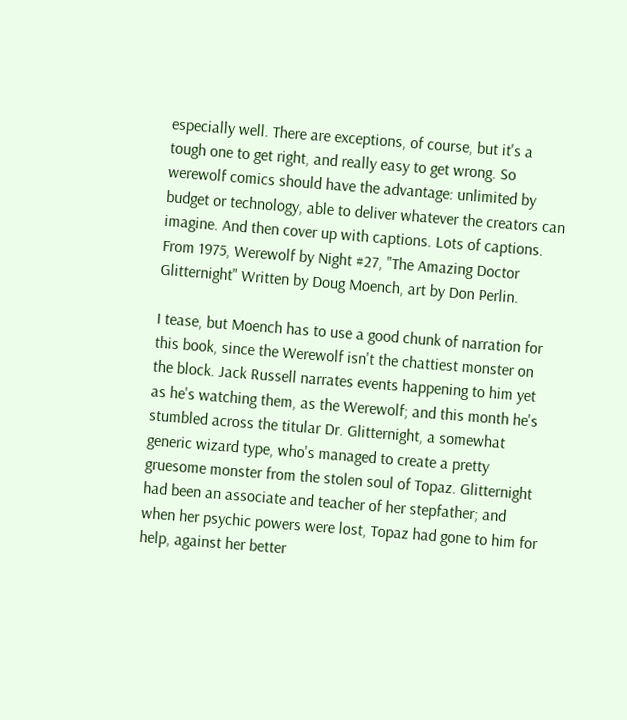especially well. There are exceptions, of course, but it's a tough one to get right, and really easy to get wrong. So werewolf comics should have the advantage: unlimited by budget or technology, able to deliver whatever the creators can imagine. And then cover up with captions. Lots of captions. From 1975, Werewolf by Night #27, "The Amazing Doctor Glitternight" Written by Doug Moench, art by Don Perlin.

I tease, but Moench has to use a good chunk of narration for this book, since the Werewolf isn't the chattiest monster on the block. Jack Russell narrates events happening to him yet as he's watching them, as the Werewolf; and this month he's stumbled across the titular Dr. Glitternight, a somewhat generic wizard type, who's managed to create a pretty gruesome monster from the stolen soul of Topaz. Glitternight had been an associate and teacher of her stepfather; and when her psychic powers were lost, Topaz had gone to him for help, against her better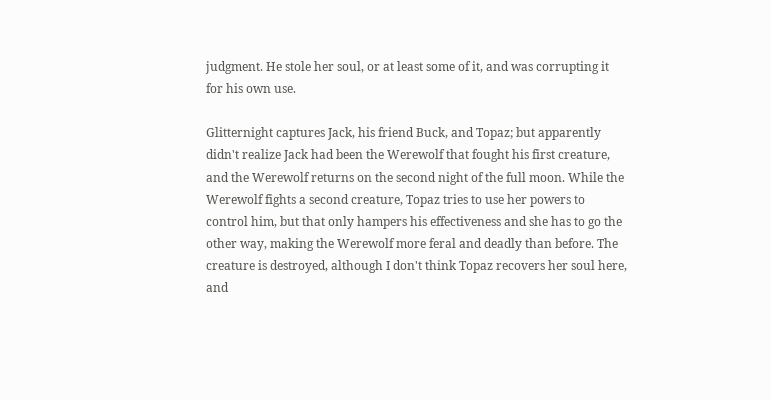judgment. He stole her soul, or at least some of it, and was corrupting it for his own use.

Glitternight captures Jack, his friend Buck, and Topaz; but apparently didn't realize Jack had been the Werewolf that fought his first creature, and the Werewolf returns on the second night of the full moon. While the Werewolf fights a second creature, Topaz tries to use her powers to control him, but that only hampers his effectiveness and she has to go the other way, making the Werewolf more feral and deadly than before. The creature is destroyed, although I don't think Topaz recovers her soul here, and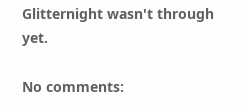Glitternight wasn't through yet.

No comments: